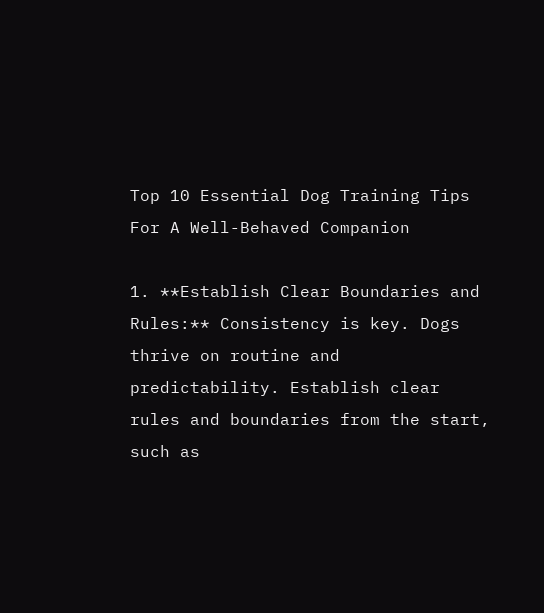Top 10 Essential Dog Training Tips For A Well-Behaved Companion

1. **Establish Clear Boundaries and Rules:** Consistency is key. Dogs thrive on routine and predictability. Establish clear rules and boundaries from the start, such as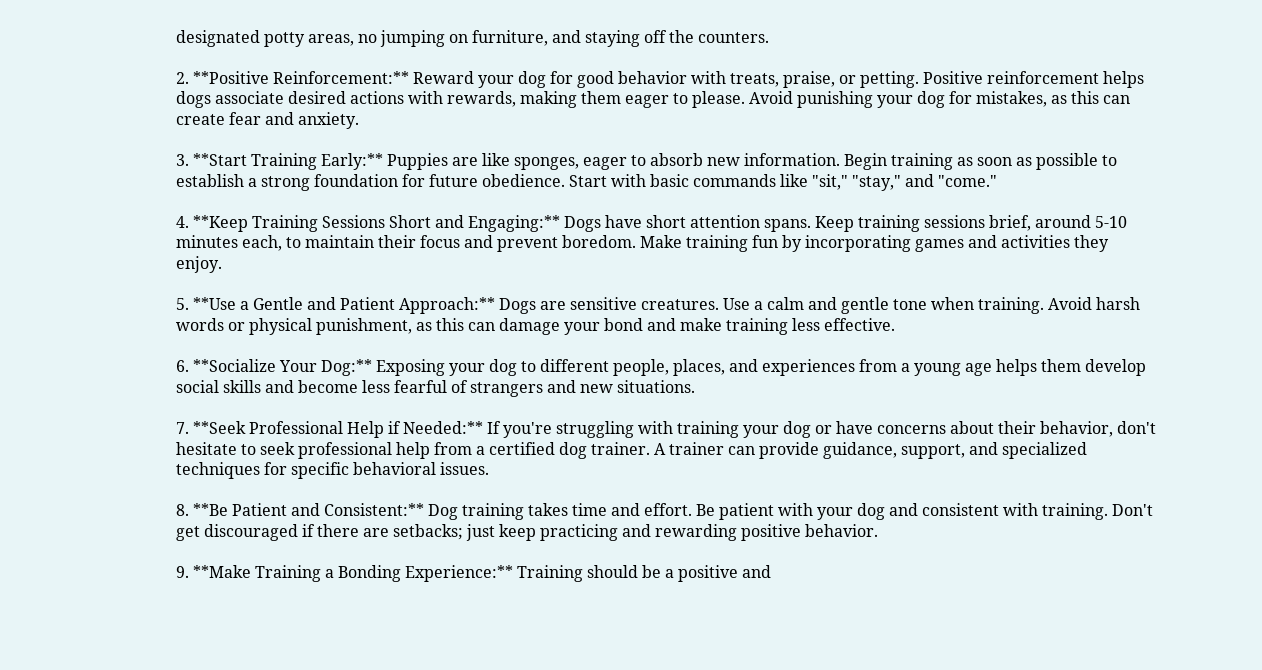designated potty areas, no jumping on furniture, and staying off the counters.

2. **Positive Reinforcement:** Reward your dog for good behavior with treats, praise, or petting. Positive reinforcement helps dogs associate desired actions with rewards, making them eager to please. Avoid punishing your dog for mistakes, as this can create fear and anxiety.

3. **Start Training Early:** Puppies are like sponges, eager to absorb new information. Begin training as soon as possible to establish a strong foundation for future obedience. Start with basic commands like "sit," "stay," and "come."

4. **Keep Training Sessions Short and Engaging:** Dogs have short attention spans. Keep training sessions brief, around 5-10 minutes each, to maintain their focus and prevent boredom. Make training fun by incorporating games and activities they enjoy.

5. **Use a Gentle and Patient Approach:** Dogs are sensitive creatures. Use a calm and gentle tone when training. Avoid harsh words or physical punishment, as this can damage your bond and make training less effective.

6. **Socialize Your Dog:** Exposing your dog to different people, places, and experiences from a young age helps them develop social skills and become less fearful of strangers and new situations.

7. **Seek Professional Help if Needed:** If you're struggling with training your dog or have concerns about their behavior, don't hesitate to seek professional help from a certified dog trainer. A trainer can provide guidance, support, and specialized techniques for specific behavioral issues.

8. **Be Patient and Consistent:** Dog training takes time and effort. Be patient with your dog and consistent with training. Don't get discouraged if there are setbacks; just keep practicing and rewarding positive behavior.

9. **Make Training a Bonding Experience:** Training should be a positive and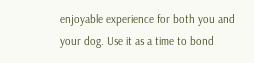enjoyable experience for both you and your dog. Use it as a time to bond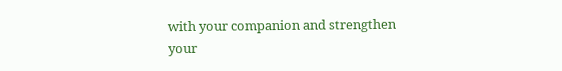with your companion and strengthen your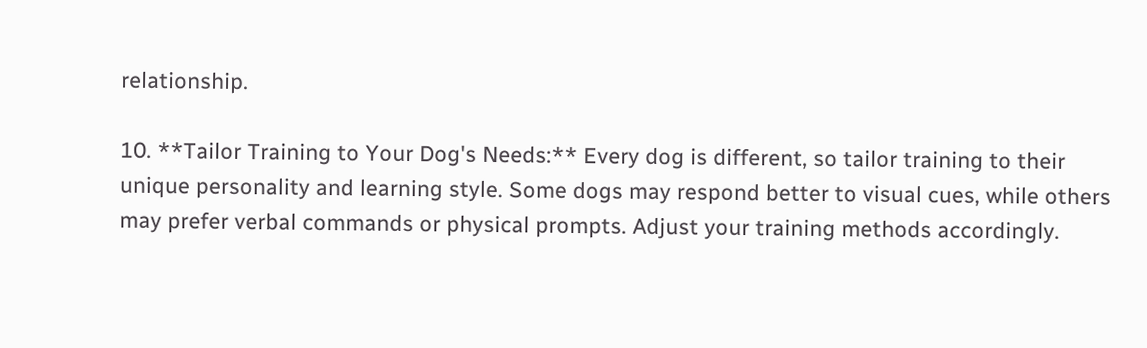relationship.

10. **Tailor Training to Your Dog's Needs:** Every dog is different, so tailor training to their unique personality and learning style. Some dogs may respond better to visual cues, while others may prefer verbal commands or physical prompts. Adjust your training methods accordingly.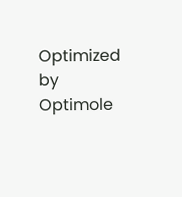Optimized by Optimole